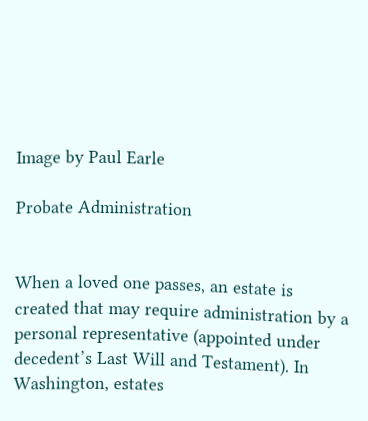Image by Paul Earle

Probate Administration


When a loved one passes, an estate is created that may require administration by a personal representative (appointed under decedent’s Last Will and Testament). In Washington, estates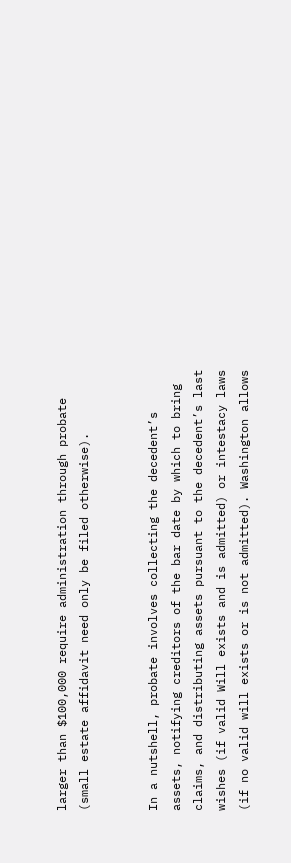larger than $100,000 require administration through probate (small estate affidavit need only be filed otherwise).


In a nutshell, probate involves collecting the decedent’s assets, notifying creditors of the bar date by which to bring claims, and distributing assets pursuant to the decedent’s last wishes (if valid Will exists and is admitted) or intestacy laws (if no valid will exists or is not admitted). Washington allows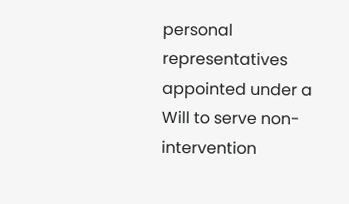personal representatives appointed under a Will to serve non-intervention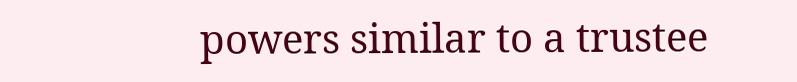powers similar to a trustee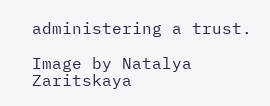administering a trust.

Image by Natalya Zaritskaya